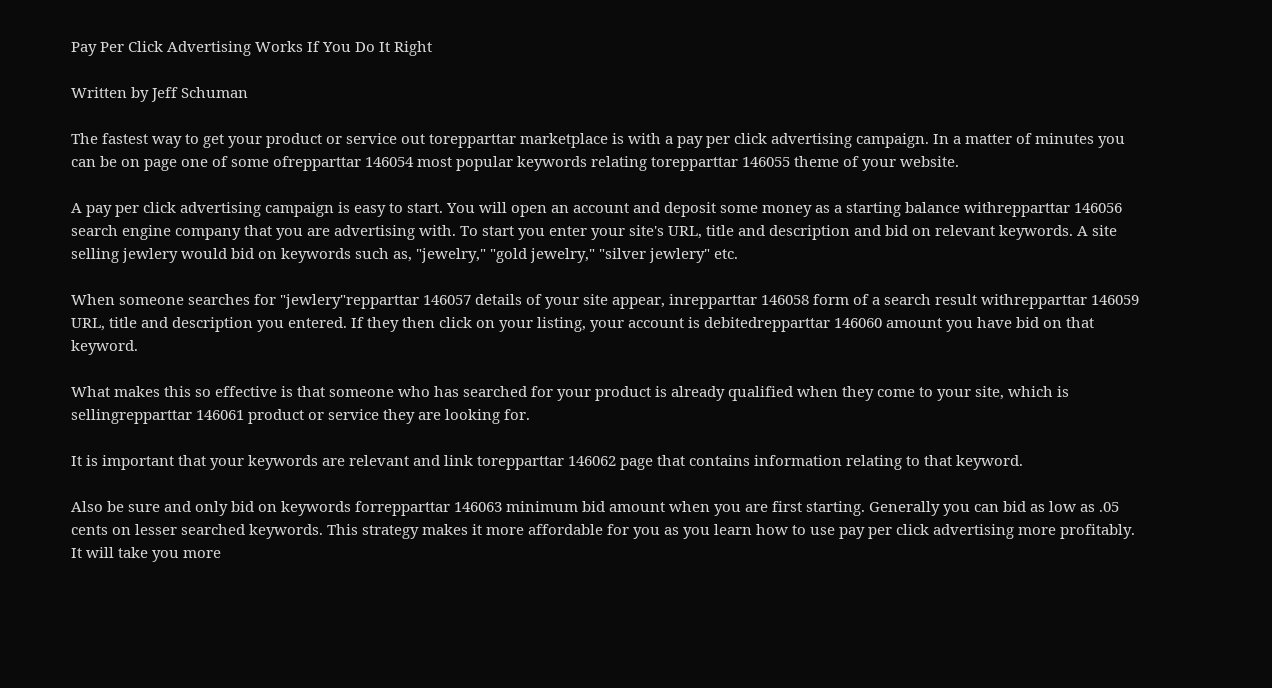Pay Per Click Advertising Works If You Do It Right

Written by Jeff Schuman

The fastest way to get your product or service out torepparttar marketplace is with a pay per click advertising campaign. In a matter of minutes you can be on page one of some ofrepparttar 146054 most popular keywords relating torepparttar 146055 theme of your website.

A pay per click advertising campaign is easy to start. You will open an account and deposit some money as a starting balance withrepparttar 146056 search engine company that you are advertising with. To start you enter your site's URL, title and description and bid on relevant keywords. A site selling jewlery would bid on keywords such as, "jewelry," "gold jewelry," "silver jewlery" etc.

When someone searches for "jewlery"repparttar 146057 details of your site appear, inrepparttar 146058 form of a search result withrepparttar 146059 URL, title and description you entered. If they then click on your listing, your account is debitedrepparttar 146060 amount you have bid on that keyword.

What makes this so effective is that someone who has searched for your product is already qualified when they come to your site, which is sellingrepparttar 146061 product or service they are looking for.

It is important that your keywords are relevant and link torepparttar 146062 page that contains information relating to that keyword.

Also be sure and only bid on keywords forrepparttar 146063 minimum bid amount when you are first starting. Generally you can bid as low as .05 cents on lesser searched keywords. This strategy makes it more affordable for you as you learn how to use pay per click advertising more profitably. It will take you more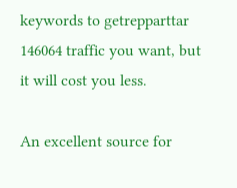keywords to getrepparttar 146064 traffic you want, but it will cost you less.

An excellent source for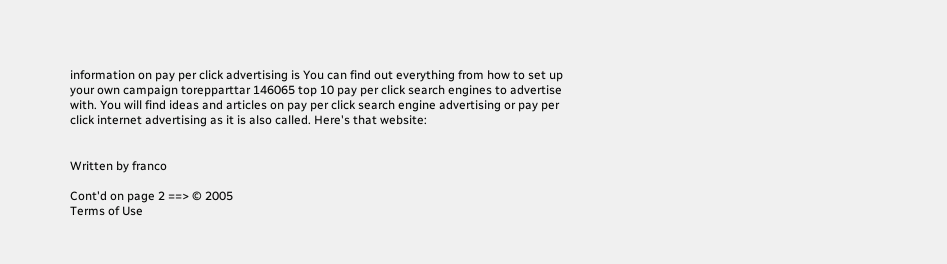information on pay per click advertising is You can find out everything from how to set up your own campaign torepparttar 146065 top 10 pay per click search engines to advertise with. You will find ideas and articles on pay per click search engine advertising or pay per click internet advertising as it is also called. Here's that website:


Written by franco

Cont'd on page 2 ==> © 2005
Terms of Use